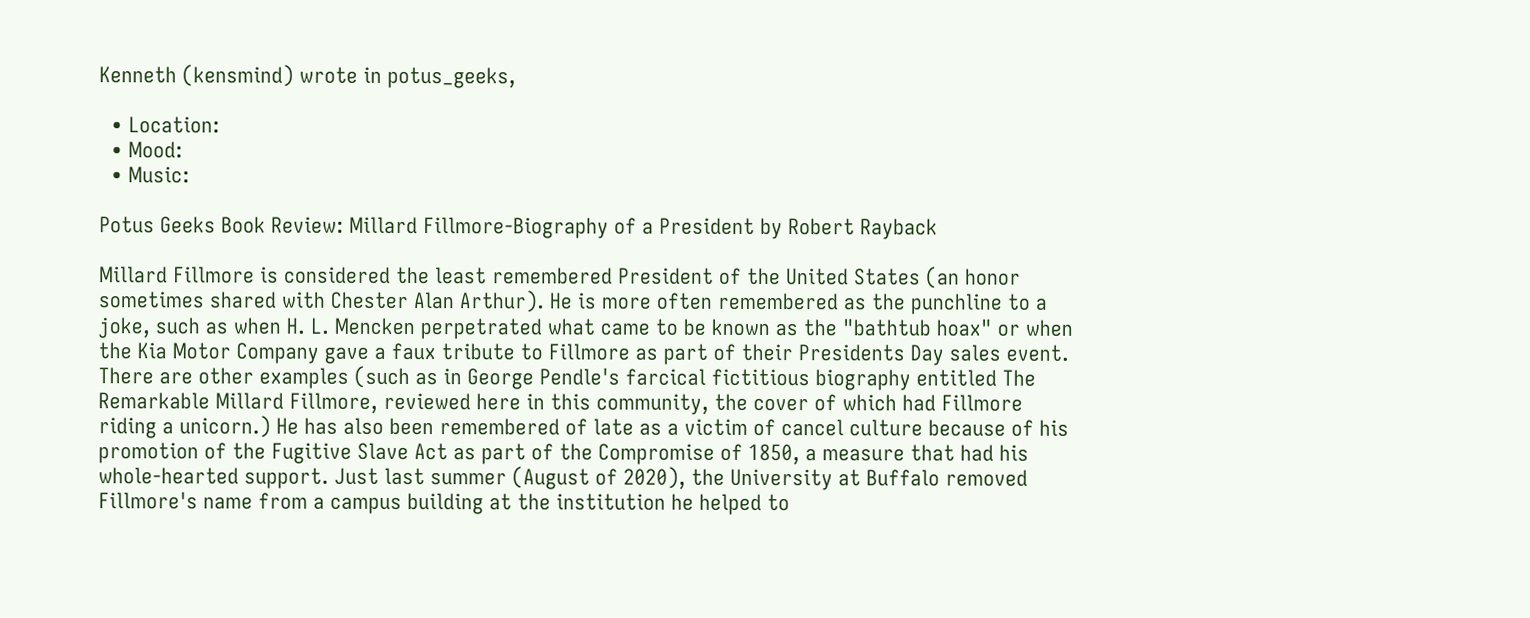Kenneth (kensmind) wrote in potus_geeks,

  • Location:
  • Mood:
  • Music:

Potus Geeks Book Review: Millard Fillmore-Biography of a President by Robert Rayback

Millard Fillmore is considered the least remembered President of the United States (an honor sometimes shared with Chester Alan Arthur). He is more often remembered as the punchline to a joke, such as when H. L. Mencken perpetrated what came to be known as the "bathtub hoax" or when the Kia Motor Company gave a faux tribute to Fillmore as part of their Presidents Day sales event. There are other examples (such as in George Pendle's farcical fictitious biography entitled The Remarkable Millard Fillmore, reviewed here in this community, the cover of which had Fillmore riding a unicorn.) He has also been remembered of late as a victim of cancel culture because of his promotion of the Fugitive Slave Act as part of the Compromise of 1850, a measure that had his whole-hearted support. Just last summer (August of 2020), the University at Buffalo removed Fillmore's name from a campus building at the institution he helped to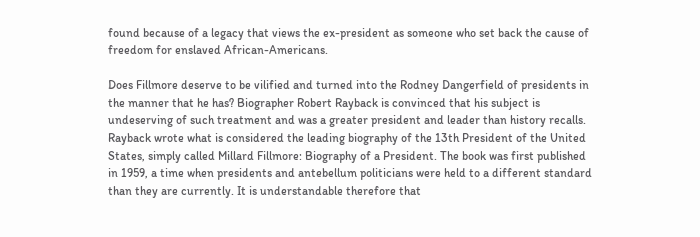found because of a legacy that views the ex-president as someone who set back the cause of freedom for enslaved African-Americans.

Does Fillmore deserve to be vilified and turned into the Rodney Dangerfield of presidents in the manner that he has? Biographer Robert Rayback is convinced that his subject is undeserving of such treatment and was a greater president and leader than history recalls. Rayback wrote what is considered the leading biography of the 13th President of the United States, simply called Millard Fillmore: Biography of a President. The book was first published in 1959, a time when presidents and antebellum politicians were held to a different standard than they are currently. It is understandable therefore that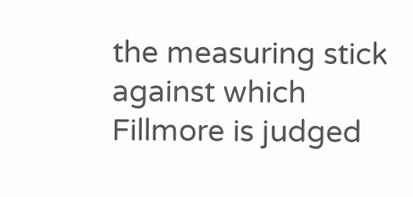the measuring stick against which Fillmore is judged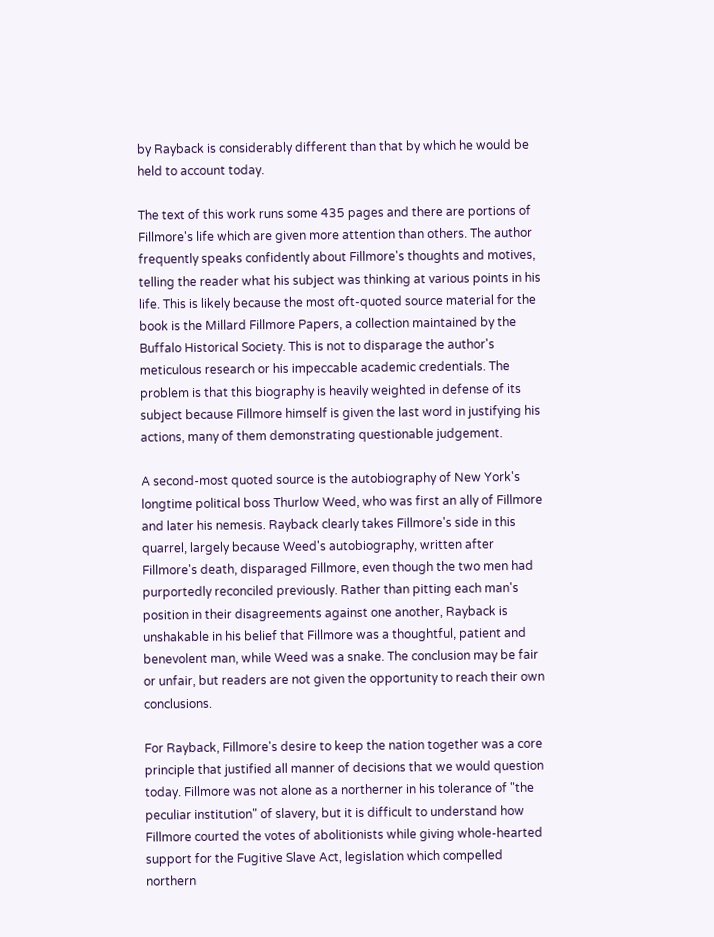by Rayback is considerably different than that by which he would be held to account today.

The text of this work runs some 435 pages and there are portions of Fillmore's life which are given more attention than others. The author frequently speaks confidently about Fillmore's thoughts and motives, telling the reader what his subject was thinking at various points in his life. This is likely because the most oft-quoted source material for the book is the Millard Fillmore Papers, a collection maintained by the Buffalo Historical Society. This is not to disparage the author's meticulous research or his impeccable academic credentials. The problem is that this biography is heavily weighted in defense of its subject because Fillmore himself is given the last word in justifying his actions, many of them demonstrating questionable judgement.

A second-most quoted source is the autobiography of New York's longtime political boss Thurlow Weed, who was first an ally of Fillmore and later his nemesis. Rayback clearly takes Fillmore's side in this quarrel, largely because Weed's autobiography, written after Fillmore's death, disparaged Fillmore, even though the two men had purportedly reconciled previously. Rather than pitting each man's position in their disagreements against one another, Rayback is unshakable in his belief that Fillmore was a thoughtful, patient and benevolent man, while Weed was a snake. The conclusion may be fair or unfair, but readers are not given the opportunity to reach their own conclusions.

For Rayback, Fillmore's desire to keep the nation together was a core principle that justified all manner of decisions that we would question today. Fillmore was not alone as a northerner in his tolerance of "the peculiar institution" of slavery, but it is difficult to understand how Fillmore courted the votes of abolitionists while giving whole-hearted support for the Fugitive Slave Act, legislation which compelled northern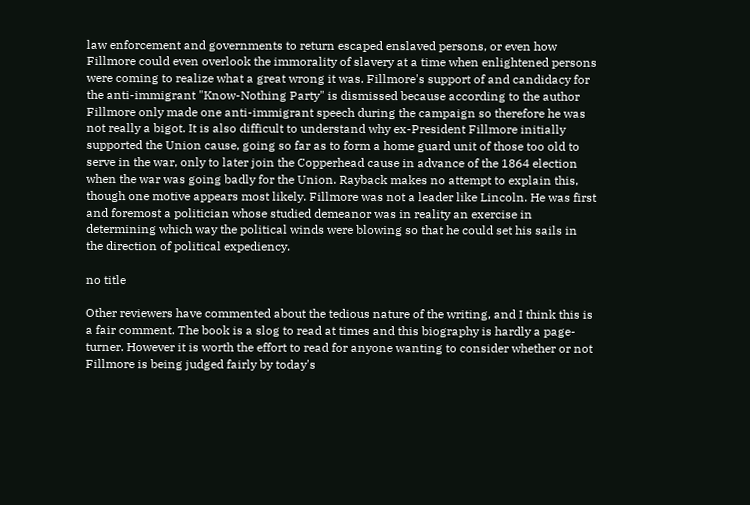law enforcement and governments to return escaped enslaved persons, or even how Fillmore could even overlook the immorality of slavery at a time when enlightened persons were coming to realize what a great wrong it was. Fillmore's support of and candidacy for the anti-immigrant "Know-Nothing Party" is dismissed because according to the author Fillmore only made one anti-immigrant speech during the campaign so therefore he was not really a bigot. It is also difficult to understand why ex-President Fillmore initially supported the Union cause, going so far as to form a home guard unit of those too old to serve in the war, only to later join the Copperhead cause in advance of the 1864 election when the war was going badly for the Union. Rayback makes no attempt to explain this, though one motive appears most likely. Fillmore was not a leader like Lincoln. He was first and foremost a politician whose studied demeanor was in reality an exercise in determining which way the political winds were blowing so that he could set his sails in the direction of political expediency.

no title

Other reviewers have commented about the tedious nature of the writing, and I think this is a fair comment. The book is a slog to read at times and this biography is hardly a page-turner. However it is worth the effort to read for anyone wanting to consider whether or not Fillmore is being judged fairly by today's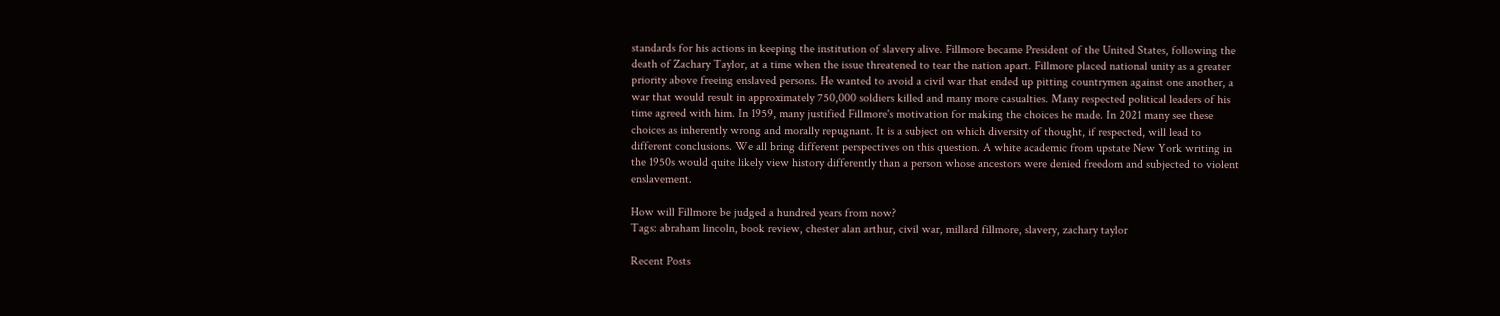standards for his actions in keeping the institution of slavery alive. Fillmore became President of the United States, following the death of Zachary Taylor, at a time when the issue threatened to tear the nation apart. Fillmore placed national unity as a greater priority above freeing enslaved persons. He wanted to avoid a civil war that ended up pitting countrymen against one another, a war that would result in approximately 750,000 soldiers killed and many more casualties. Many respected political leaders of his time agreed with him. In 1959, many justified Fillmore's motivation for making the choices he made. In 2021 many see these choices as inherently wrong and morally repugnant. It is a subject on which diversity of thought, if respected, will lead to different conclusions. We all bring different perspectives on this question. A white academic from upstate New York writing in the 1950s would quite likely view history differently than a person whose ancestors were denied freedom and subjected to violent enslavement.

How will Fillmore be judged a hundred years from now?
Tags: abraham lincoln, book review, chester alan arthur, civil war, millard fillmore, slavery, zachary taylor

Recent Posts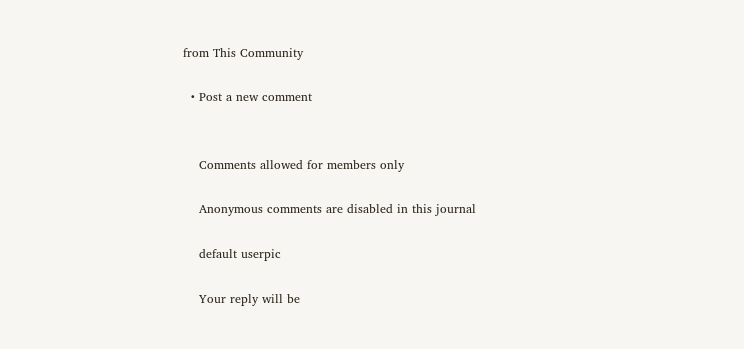from This Community

  • Post a new comment


    Comments allowed for members only

    Anonymous comments are disabled in this journal

    default userpic

    Your reply will be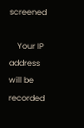screened

    Your IP address will be recorded